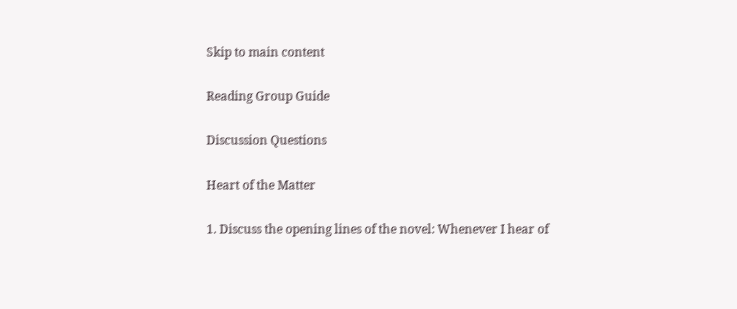Skip to main content

Reading Group Guide

Discussion Questions

Heart of the Matter

1. Discuss the opening lines of the novel: Whenever I hear of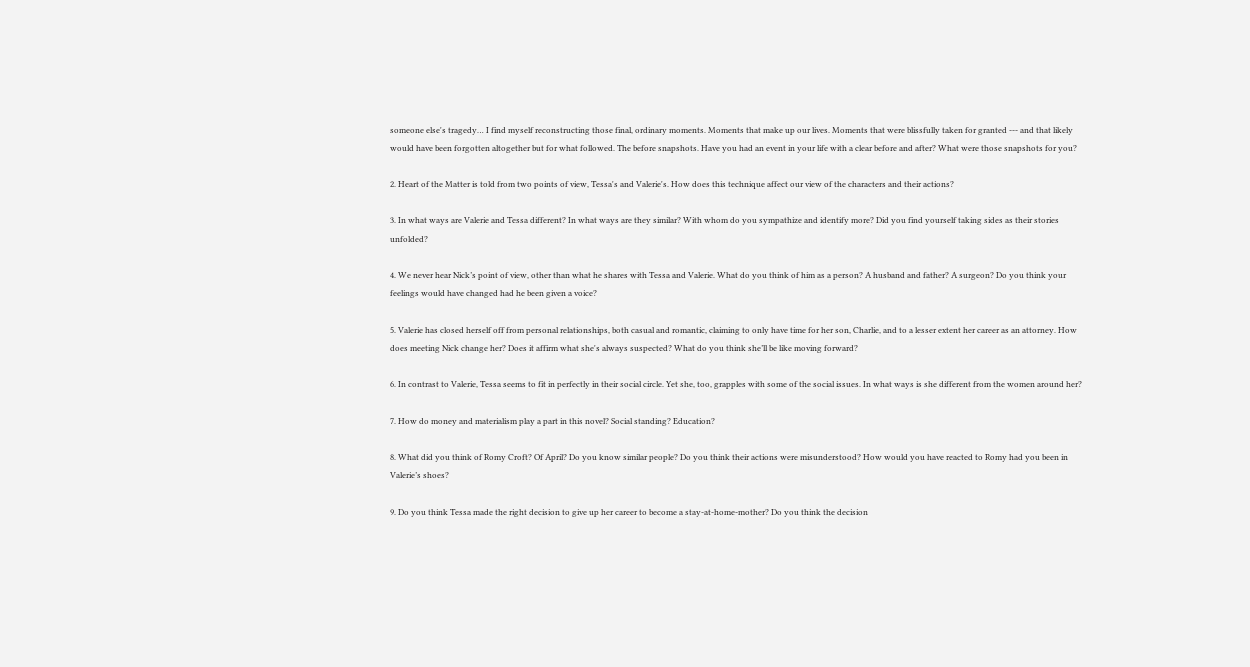someone else's tragedy… I find myself reconstructing those final, ordinary moments. Moments that make up our lives. Moments that were blissfully taken for granted --- and that likely would have been forgotten altogether but for what followed. The before snapshots. Have you had an event in your life with a clear before and after? What were those snapshots for you?

2. Heart of the Matter is told from two points of view, Tessa's and Valerie's. How does this technique affect our view of the characters and their actions?

3. In what ways are Valerie and Tessa different? In what ways are they similar? With whom do you sympathize and identify more? Did you find yourself taking sides as their stories unfolded?

4. We never hear Nick’s point of view, other than what he shares with Tessa and Valerie. What do you think of him as a person? A husband and father? A surgeon? Do you think your feelings would have changed had he been given a voice?

5. Valerie has closed herself off from personal relationships, both casual and romantic, claiming to only have time for her son, Charlie, and to a lesser extent her career as an attorney. How does meeting Nick change her? Does it affirm what she's always suspected? What do you think she’ll be like moving forward?

6. In contrast to Valerie, Tessa seems to fit in perfectly in their social circle. Yet she, too, grapples with some of the social issues. In what ways is she different from the women around her?

7. How do money and materialism play a part in this novel? Social standing? Education?

8. What did you think of Romy Croft? Of April? Do you know similar people? Do you think their actions were misunderstood? How would you have reacted to Romy had you been in Valerie’s shoes?

9. Do you think Tessa made the right decision to give up her career to become a stay-at-home-mother? Do you think the decision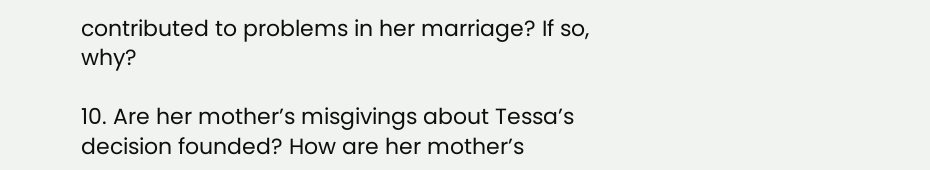contributed to problems in her marriage? If so, why?

10. Are her mother’s misgivings about Tessa’s decision founded? How are her mother’s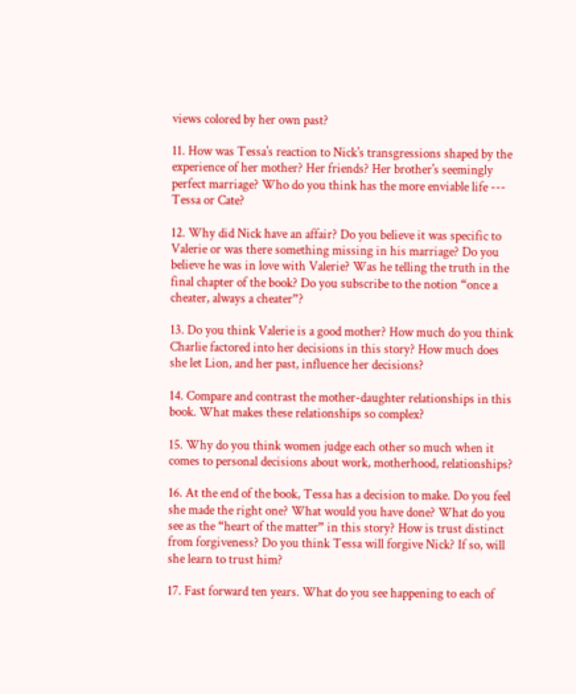views colored by her own past?

11. How was Tessa's reaction to Nick's transgressions shaped by the experience of her mother? Her friends? Her brother's seemingly perfect marriage? Who do you think has the more enviable life --- Tessa or Cate?

12. Why did Nick have an affair? Do you believe it was specific to Valerie or was there something missing in his marriage? Do you believe he was in love with Valerie? Was he telling the truth in the final chapter of the book? Do you subscribe to the notion “once a cheater, always a cheater”?

13. Do you think Valerie is a good mother? How much do you think Charlie factored into her decisions in this story? How much does she let Lion, and her past, influence her decisions?

14. Compare and contrast the mother-daughter relationships in this book. What makes these relationships so complex?

15. Why do you think women judge each other so much when it comes to personal decisions about work, motherhood, relationships?

16. At the end of the book, Tessa has a decision to make. Do you feel she made the right one? What would you have done? What do you see as the “heart of the matter” in this story? How is trust distinct from forgiveness? Do you think Tessa will forgive Nick? If so, will she learn to trust him?

17. Fast forward ten years. What do you see happening to each of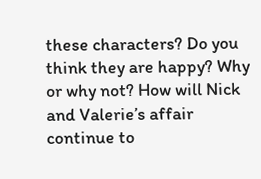these characters? Do you think they are happy? Why or why not? How will Nick and Valerie’s affair continue to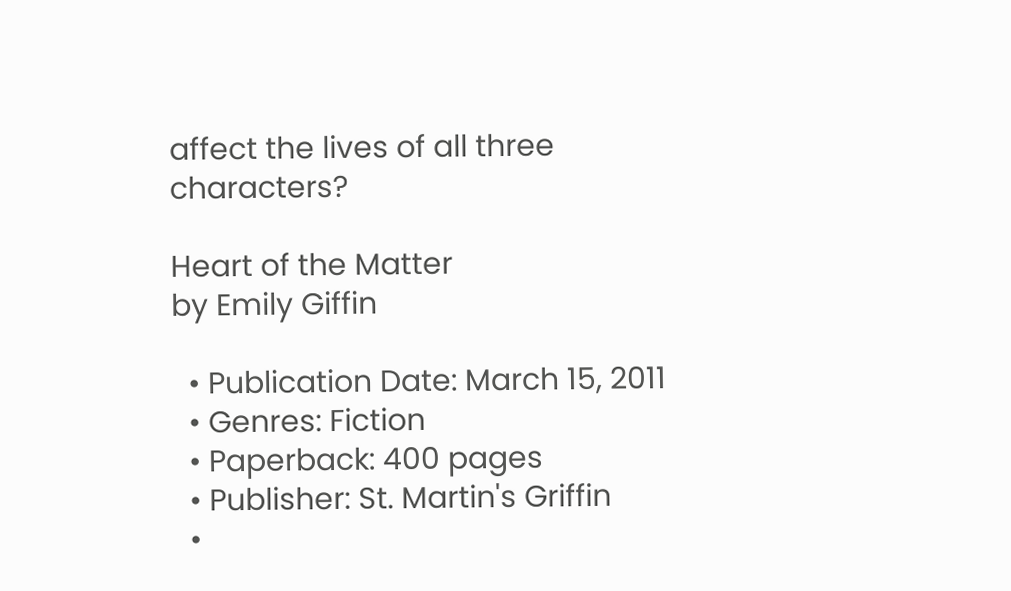affect the lives of all three characters?

Heart of the Matter
by Emily Giffin

  • Publication Date: March 15, 2011
  • Genres: Fiction
  • Paperback: 400 pages
  • Publisher: St. Martin's Griffin
  •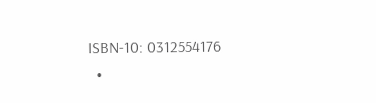ISBN-10: 0312554176
  •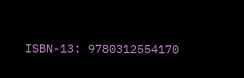ISBN-13: 9780312554170